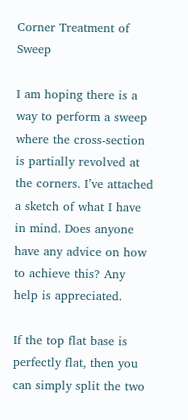Corner Treatment of Sweep

I am hoping there is a way to perform a sweep where the cross-section is partially revolved at the corners. I’ve attached a sketch of what I have in mind. Does anyone have any advice on how to achieve this? Any help is appreciated.

If the top flat base is perfectly flat, then you can simply split the two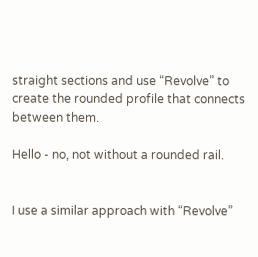straight sections and use “Revolve” to create the rounded profile that connects between them.

Hello - no, not without a rounded rail.


I use a similar approach with “Revolve”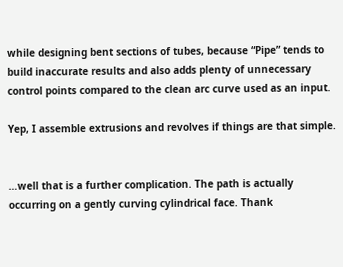while designing bent sections of tubes, because “Pipe” tends to build inaccurate results and also adds plenty of unnecessary control points compared to the clean arc curve used as an input.

Yep, I assemble extrusions and revolves if things are that simple.


…well that is a further complication. The path is actually occurring on a gently curving cylindrical face. Thank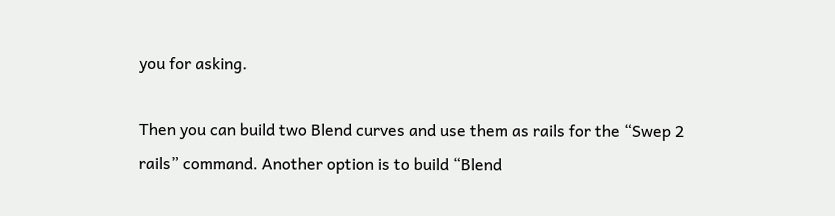you for asking.

Then you can build two Blend curves and use them as rails for the “Swep 2 rails” command. Another option is to build “Blend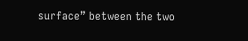surface” between the two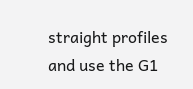straight profiles and use the G1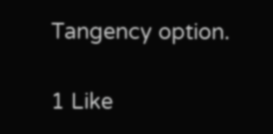Tangency option.

1 Like